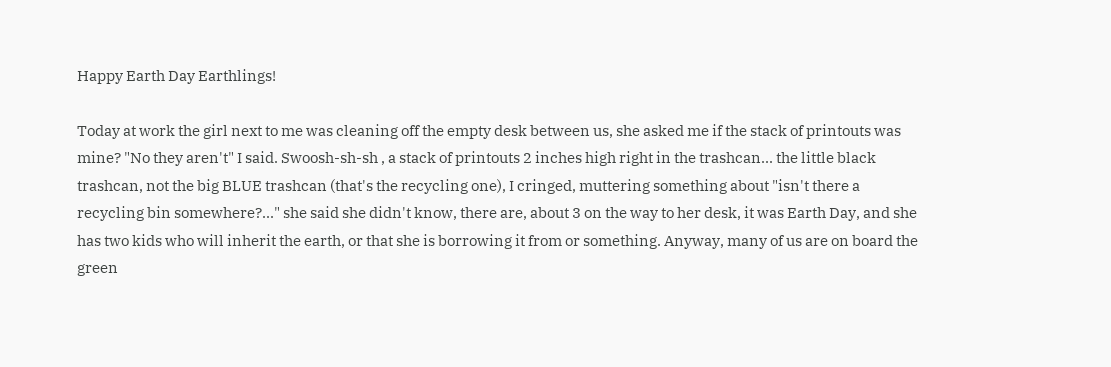Happy Earth Day Earthlings!

Today at work the girl next to me was cleaning off the empty desk between us, she asked me if the stack of printouts was mine? "No they aren't" I said. Swoosh-sh-sh , a stack of printouts 2 inches high right in the trashcan... the little black trashcan, not the big BLUE trashcan (that's the recycling one), I cringed, muttering something about "isn't there a recycling bin somewhere?..." she said she didn't know, there are, about 3 on the way to her desk, it was Earth Day, and she has two kids who will inherit the earth, or that she is borrowing it from or something. Anyway, many of us are on board the green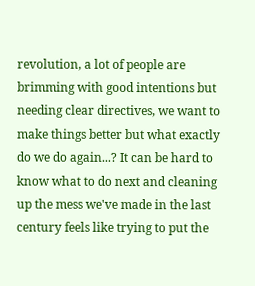revolution, a lot of people are brimming with good intentions but needing clear directives, we want to make things better but what exactly do we do again...? It can be hard to know what to do next and cleaning up the mess we've made in the last century feels like trying to put the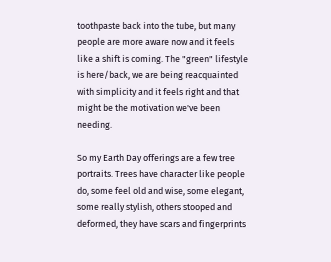toothpaste back into the tube, but many people are more aware now and it feels like a shift is coming. The "green" lifestyle is here/back, we are being reacquainted with simplicity and it feels right and that might be the motivation we've been needing.

So my Earth Day offerings are a few tree portraits. Trees have character like people do, some feel old and wise, some elegant, some really stylish, others stooped and deformed, they have scars and fingerprints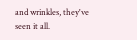and wrinkles, they've seen it all.